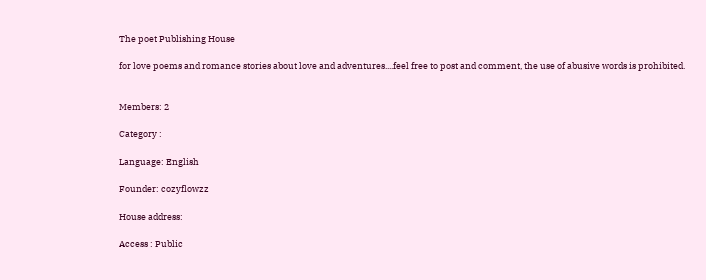The poet Publishing House

for love poems and romance stories about love and adventures....feel free to post and comment, the use of abusive words is prohibited.


Members: 2

Category :

Language: English

Founder: cozyflowzz

House address:

Access : Public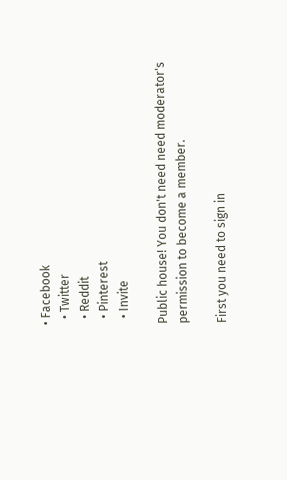• Facebook
  • Twitter
  • Reddit
  • Pinterest
  • Invite

Public house! You don't need need moderator's permission to become a member.

First you need to sign in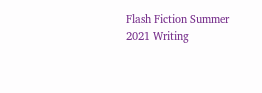Flash Fiction Summer 2021 Writing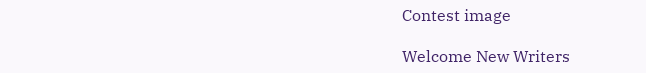Contest image

Welcome New Writers